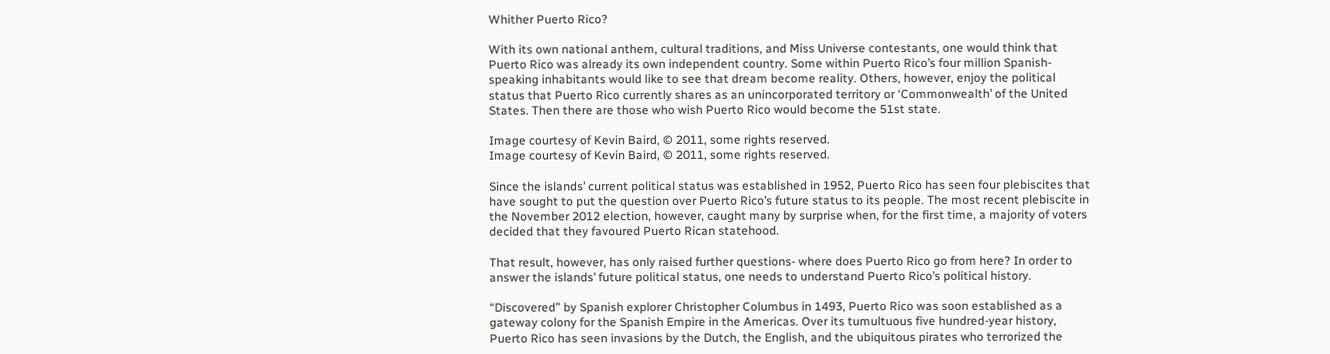Whither Puerto Rico?

With its own national anthem, cultural traditions, and Miss Universe contestants, one would think that Puerto Rico was already its own independent country. Some within Puerto Rico’s four million Spanish-speaking inhabitants would like to see that dream become reality. Others, however, enjoy the political status that Puerto Rico currently shares as an unincorporated territory or ‘Commonwealth’ of the United States. Then there are those who wish Puerto Rico would become the 51st state.

Image courtesy of Kevin Baird, © 2011, some rights reserved.
Image courtesy of Kevin Baird, © 2011, some rights reserved.

Since the islands’ current political status was established in 1952, Puerto Rico has seen four plebiscites that have sought to put the question over Puerto Rico’s future status to its people. The most recent plebiscite in the November 2012 election, however, caught many by surprise when, for the first time, a majority of voters decided that they favoured Puerto Rican statehood.

That result, however, has only raised further questions- where does Puerto Rico go from here? In order to answer the islands’ future political status, one needs to understand Puerto Rico’s political history.

“Discovered” by Spanish explorer Christopher Columbus in 1493, Puerto Rico was soon established as a gateway colony for the Spanish Empire in the Americas. Over its tumultuous five hundred-year history, Puerto Rico has seen invasions by the Dutch, the English, and the ubiquitous pirates who terrorized the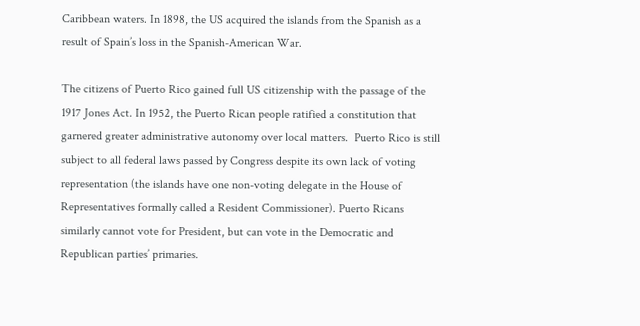Caribbean waters. In 1898, the US acquired the islands from the Spanish as a result of Spain’s loss in the Spanish-American War.

The citizens of Puerto Rico gained full US citizenship with the passage of the 1917 Jones Act. In 1952, the Puerto Rican people ratified a constitution that garnered greater administrative autonomy over local matters.  Puerto Rico is still subject to all federal laws passed by Congress despite its own lack of voting representation (the islands have one non-voting delegate in the House of Representatives formally called a Resident Commissioner). Puerto Ricans similarly cannot vote for President, but can vote in the Democratic and Republican parties’ primaries.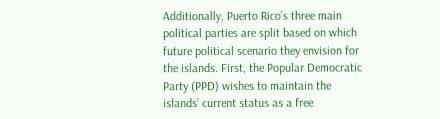Additionally, Puerto Rico’s three main political parties are split based on which future political scenario they envision for the islands. First, the Popular Democratic Party (PPD) wishes to maintain the islands’ current status as a free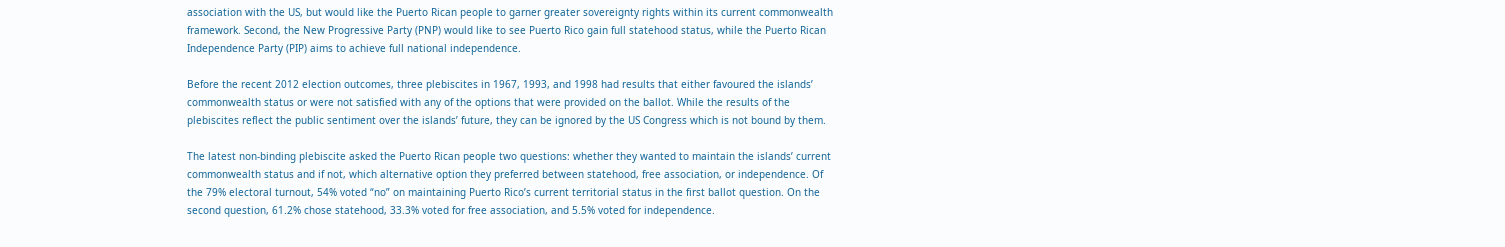association with the US, but would like the Puerto Rican people to garner greater sovereignty rights within its current commonwealth framework. Second, the New Progressive Party (PNP) would like to see Puerto Rico gain full statehood status, while the Puerto Rican Independence Party (PIP) aims to achieve full national independence.

Before the recent 2012 election outcomes, three plebiscites in 1967, 1993, and 1998 had results that either favoured the islands’ commonwealth status or were not satisfied with any of the options that were provided on the ballot. While the results of the plebiscites reflect the public sentiment over the islands’ future, they can be ignored by the US Congress which is not bound by them.

The latest non-binding plebiscite asked the Puerto Rican people two questions: whether they wanted to maintain the islands’ current commonwealth status and if not, which alternative option they preferred between statehood, free association, or independence. Of the 79% electoral turnout, 54% voted “no” on maintaining Puerto Rico’s current territorial status in the first ballot question. On the second question, 61.2% chose statehood, 33.3% voted for free association, and 5.5% voted for independence.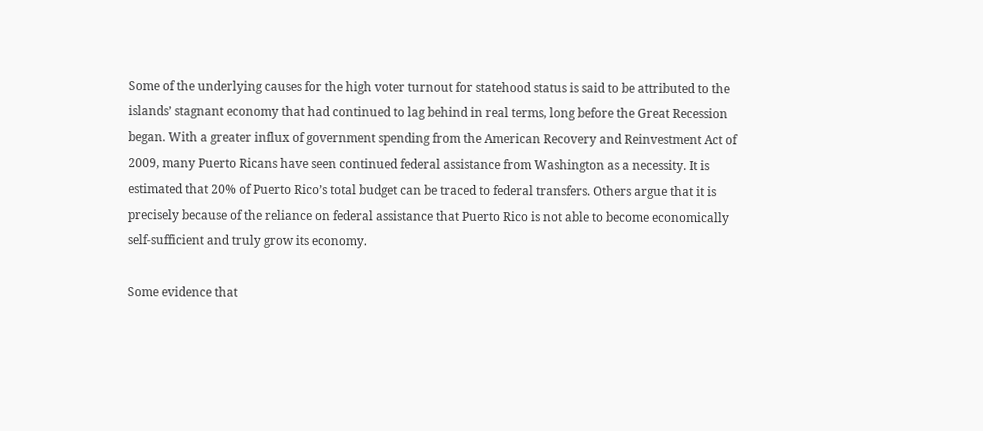Some of the underlying causes for the high voter turnout for statehood status is said to be attributed to the islands’ stagnant economy that had continued to lag behind in real terms, long before the Great Recession began. With a greater influx of government spending from the American Recovery and Reinvestment Act of 2009, many Puerto Ricans have seen continued federal assistance from Washington as a necessity. It is estimated that 20% of Puerto Rico’s total budget can be traced to federal transfers. Others argue that it is precisely because of the reliance on federal assistance that Puerto Rico is not able to become economically self-sufficient and truly grow its economy.

Some evidence that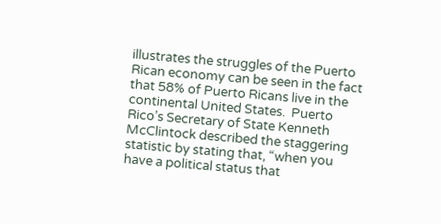illustrates the struggles of the Puerto Rican economy can be seen in the fact that 58% of Puerto Ricans live in the continental United States.  Puerto Rico’s Secretary of State Kenneth McClintock described the staggering statistic by stating that, “when you have a political status that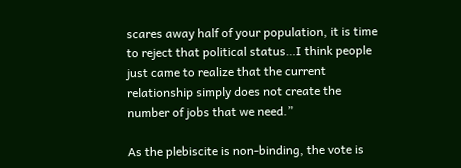scares away half of your population, it is time to reject that political status…I think people just came to realize that the current relationship simply does not create the number of jobs that we need.”

As the plebiscite is non-binding, the vote is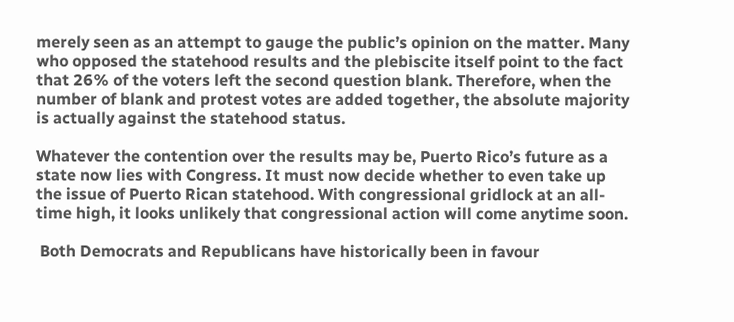merely seen as an attempt to gauge the public’s opinion on the matter. Many who opposed the statehood results and the plebiscite itself point to the fact that 26% of the voters left the second question blank. Therefore, when the number of blank and protest votes are added together, the absolute majority is actually against the statehood status.

Whatever the contention over the results may be, Puerto Rico’s future as a state now lies with Congress. It must now decide whether to even take up the issue of Puerto Rican statehood. With congressional gridlock at an all-time high, it looks unlikely that congressional action will come anytime soon.

 Both Democrats and Republicans have historically been in favour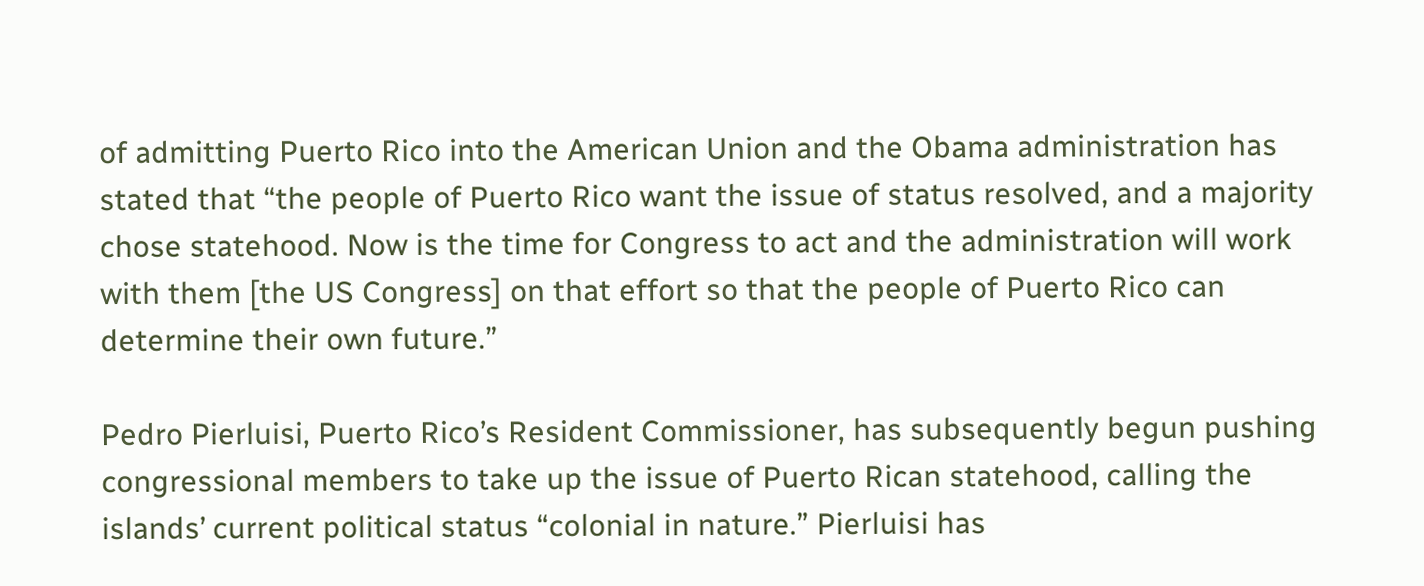of admitting Puerto Rico into the American Union and the Obama administration has stated that “the people of Puerto Rico want the issue of status resolved, and a majority chose statehood. Now is the time for Congress to act and the administration will work with them [the US Congress] on that effort so that the people of Puerto Rico can determine their own future.”

Pedro Pierluisi, Puerto Rico’s Resident Commissioner, has subsequently begun pushing congressional members to take up the issue of Puerto Rican statehood, calling the islands’ current political status “colonial in nature.” Pierluisi has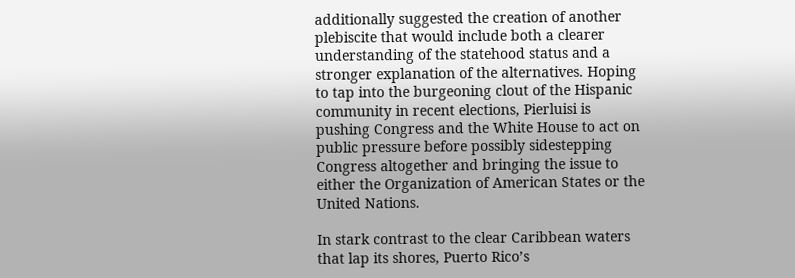additionally suggested the creation of another plebiscite that would include both a clearer understanding of the statehood status and a stronger explanation of the alternatives. Hoping to tap into the burgeoning clout of the Hispanic community in recent elections, Pierluisi is pushing Congress and the White House to act on public pressure before possibly sidestepping Congress altogether and bringing the issue to either the Organization of American States or the United Nations.

In stark contrast to the clear Caribbean waters that lap its shores, Puerto Rico’s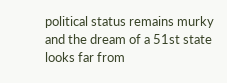political status remains murky and the dream of a 51st state looks far from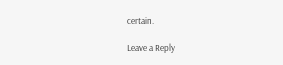certain.

Leave a Reply